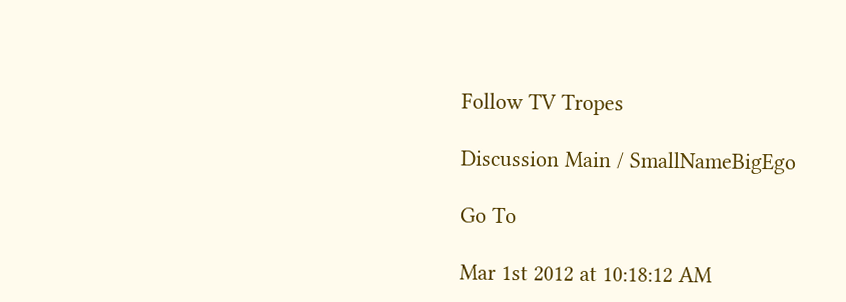Follow TV Tropes

Discussion Main / SmallNameBigEgo

Go To

Mar 1st 2012 at 10:18:12 AM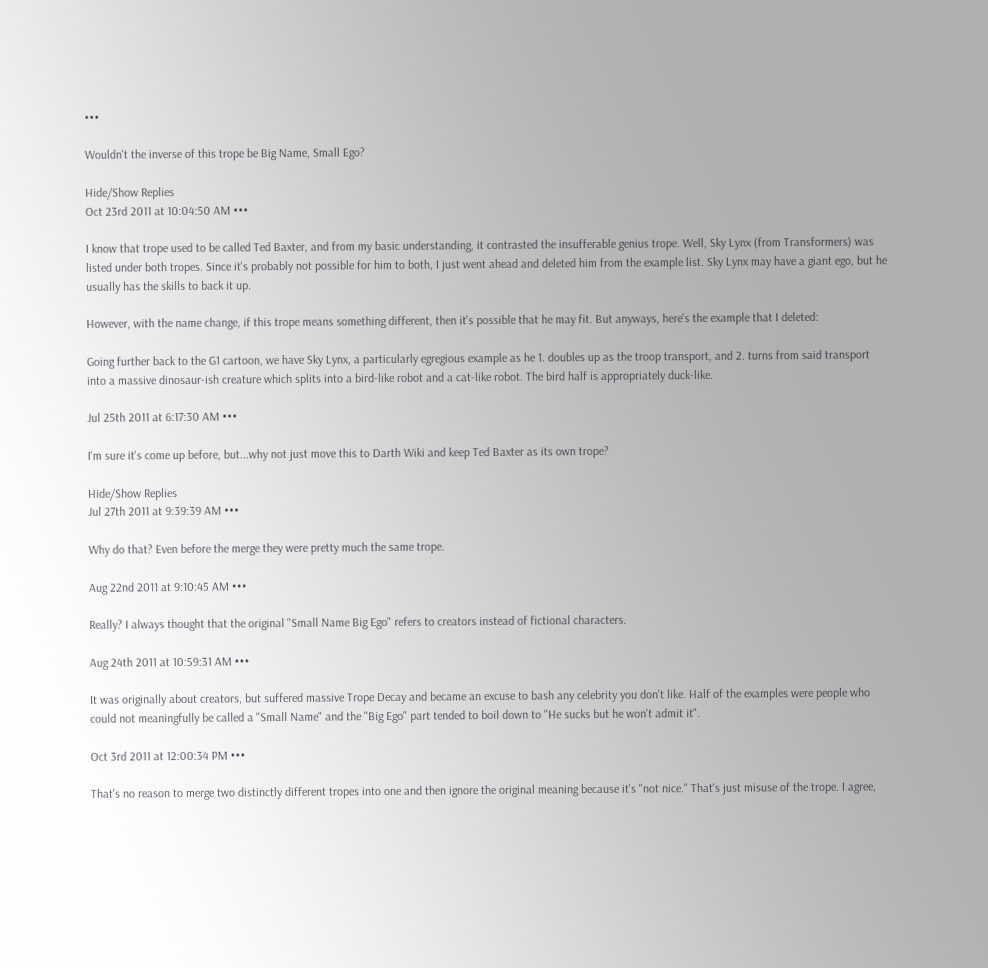•••

Wouldn't the inverse of this trope be Big Name, Small Ego?

Hide/Show Replies
Oct 23rd 2011 at 10:04:50 AM •••

I know that trope used to be called Ted Baxter, and from my basic understanding, it contrasted the insufferable genius trope. Well, Sky Lynx (from Transformers) was listed under both tropes. Since it's probably not possible for him to both, I just went ahead and deleted him from the example list. Sky Lynx may have a giant ego, but he usually has the skills to back it up.

However, with the name change, if this trope means something different, then it's possible that he may fit. But anyways, here's the example that I deleted:

Going further back to the G1 cartoon, we have Sky Lynx, a particularly egregious example as he 1. doubles up as the troop transport, and 2. turns from said transport into a massive dinosaur-ish creature which splits into a bird-like robot and a cat-like robot. The bird half is appropriately duck-like.

Jul 25th 2011 at 6:17:30 AM •••

I'm sure it's come up before, but...why not just move this to Darth Wiki and keep Ted Baxter as its own trope?

Hide/Show Replies
Jul 27th 2011 at 9:39:39 AM •••

Why do that? Even before the merge they were pretty much the same trope.

Aug 22nd 2011 at 9:10:45 AM •••

Really? I always thought that the original "Small Name Big Ego" refers to creators instead of fictional characters.

Aug 24th 2011 at 10:59:31 AM •••

It was originally about creators, but suffered massive Trope Decay and became an excuse to bash any celebrity you don't like. Half of the examples were people who could not meaningfully be called a "Small Name" and the "Big Ego" part tended to boil down to "He sucks but he won't admit it".

Oct 3rd 2011 at 12:00:34 PM •••

That's no reason to merge two distinctly different tropes into one and then ignore the original meaning because it's "not nice." That's just misuse of the trope. I agree,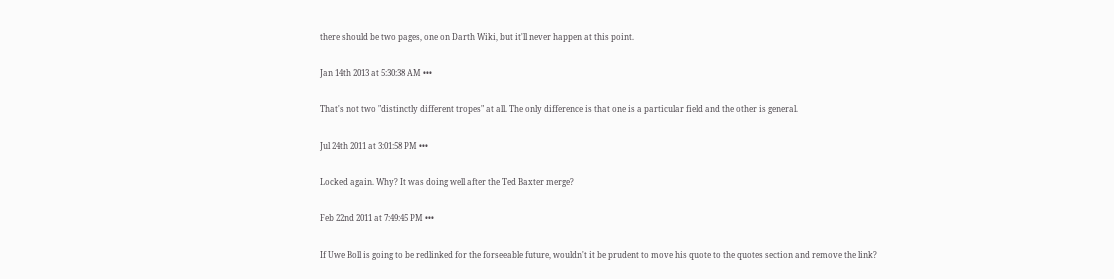there should be two pages, one on Darth Wiki, but it'll never happen at this point.

Jan 14th 2013 at 5:30:38 AM •••

That's not two "distinctly different tropes" at all. The only difference is that one is a particular field and the other is general.

Jul 24th 2011 at 3:01:58 PM •••

Locked again. Why? It was doing well after the Ted Baxter merge?

Feb 22nd 2011 at 7:49:45 PM •••

If Uwe Boll is going to be redlinked for the forseeable future, wouldn't it be prudent to move his quote to the quotes section and remove the link?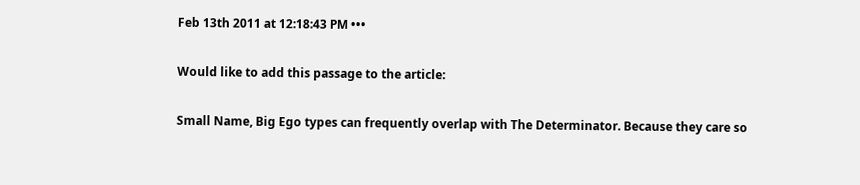Feb 13th 2011 at 12:18:43 PM •••

Would like to add this passage to the article:

Small Name, Big Ego types can frequently overlap with The Determinator. Because they care so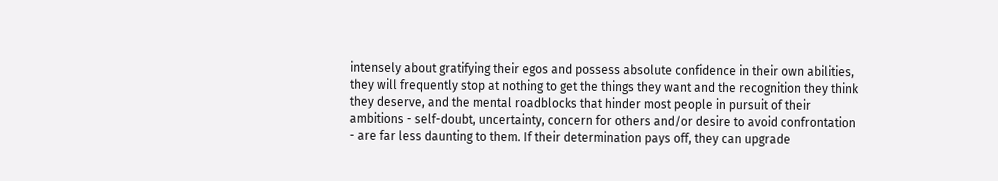intensely about gratifying their egos and possess absolute confidence in their own abilities, they will frequently stop at nothing to get the things they want and the recognition they think they deserve, and the mental roadblocks that hinder most people in pursuit of their ambitions - self-doubt, uncertainty, concern for others and/or desire to avoid confrontation - are far less daunting to them. If their determination pays off, they can upgrade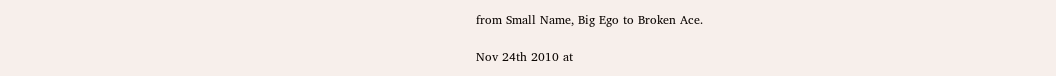from Small Name, Big Ego to Broken Ace.

Nov 24th 2010 at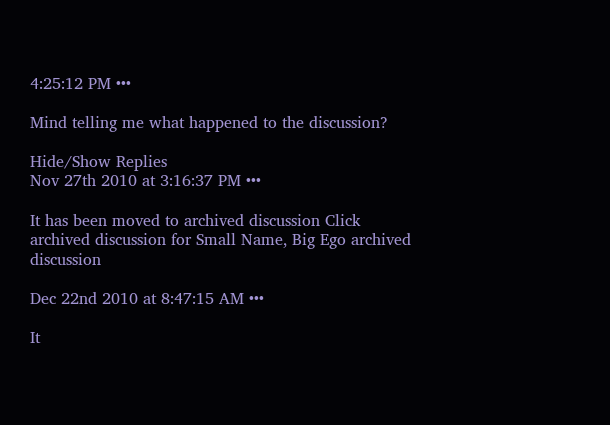4:25:12 PM •••

Mind telling me what happened to the discussion?

Hide/Show Replies
Nov 27th 2010 at 3:16:37 PM •••

It has been moved to archived discussion Click archived discussion for Small Name, Big Ego archived discussion

Dec 22nd 2010 at 8:47:15 AM •••

It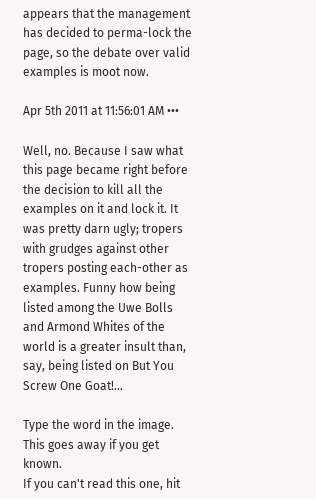appears that the management has decided to perma-lock the page, so the debate over valid examples is moot now.

Apr 5th 2011 at 11:56:01 AM •••

Well, no. Because I saw what this page became right before the decision to kill all the examples on it and lock it. It was pretty darn ugly; tropers with grudges against other tropers posting each-other as examples. Funny how being listed among the Uwe Bolls and Armond Whites of the world is a greater insult than, say, being listed on But You Screw One Goat!...

Type the word in the image. This goes away if you get known.
If you can't read this one, hit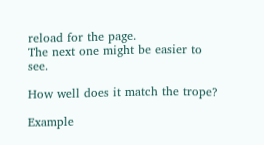reload for the page.
The next one might be easier to see.

How well does it match the trope?

Example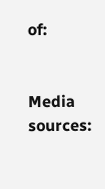of:


Media sources: